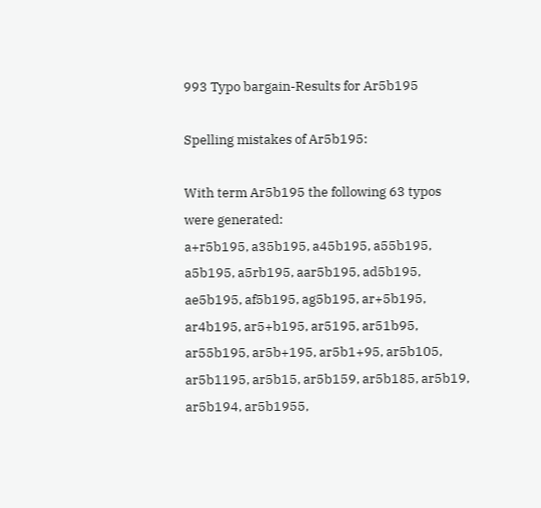993 Typo bargain-Results for Ar5b195

Spelling mistakes of Ar5b195:

With term Ar5b195 the following 63 typos were generated:
a+r5b195, a35b195, a45b195, a55b195, a5b195, a5rb195, aar5b195, ad5b195, ae5b195, af5b195, ag5b195, ar+5b195, ar4b195, ar5+b195, ar5195, ar51b95, ar55b195, ar5b+195, ar5b1+95, ar5b105, ar5b1195, ar5b15, ar5b159, ar5b185, ar5b19, ar5b194, ar5b1955,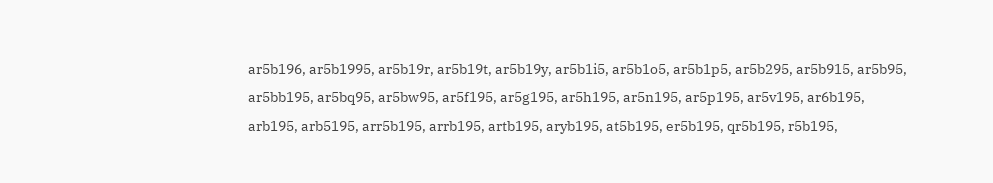ar5b196, ar5b1995, ar5b19r, ar5b19t, ar5b19y, ar5b1i5, ar5b1o5, ar5b1p5, ar5b295, ar5b915, ar5b95, ar5bb195, ar5bq95, ar5bw95, ar5f195, ar5g195, ar5h195, ar5n195, ar5p195, ar5v195, ar6b195, arb195, arb5195, arr5b195, arrb195, artb195, aryb195, at5b195, er5b195, qr5b195, r5b195,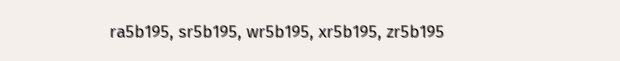ra5b195, sr5b195, wr5b195, xr5b195, zr5b195